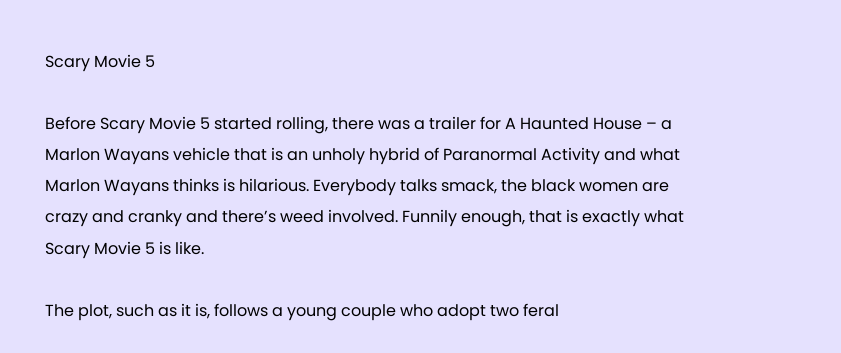Scary Movie 5

Before Scary Movie 5 started rolling, there was a trailer for A Haunted House – a Marlon Wayans vehicle that is an unholy hybrid of Paranormal Activity and what Marlon Wayans thinks is hilarious. Everybody talks smack, the black women are crazy and cranky and there’s weed involved. Funnily enough, that is exactly what Scary Movie 5 is like.

The plot, such as it is, follows a young couple who adopt two feral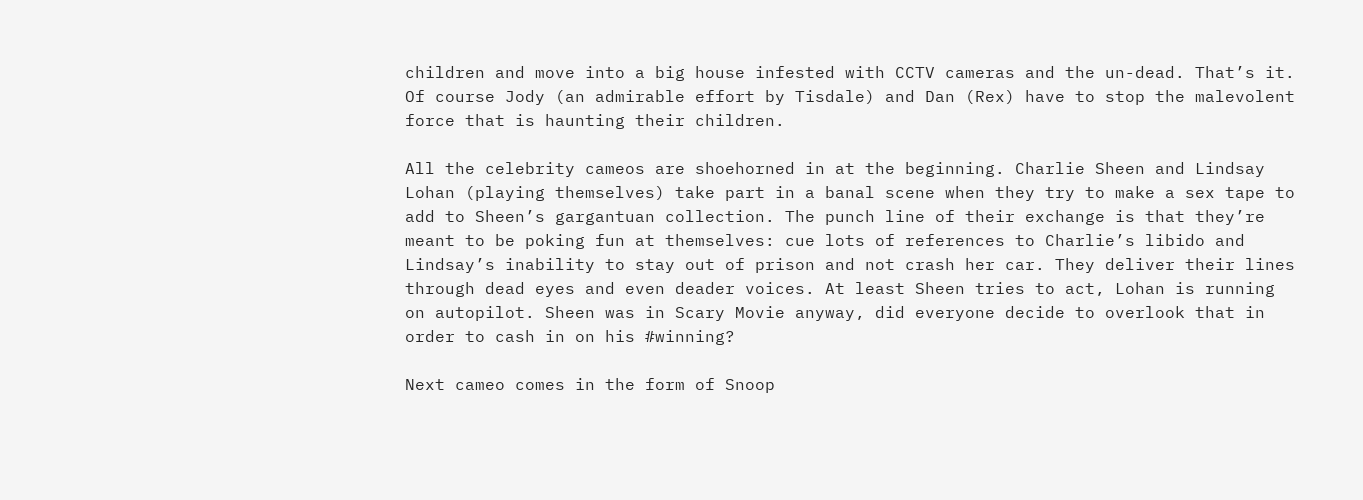children and move into a big house infested with CCTV cameras and the un-dead. That’s it. Of course Jody (an admirable effort by Tisdale) and Dan (Rex) have to stop the malevolent force that is haunting their children.

All the celebrity cameos are shoehorned in at the beginning. Charlie Sheen and Lindsay Lohan (playing themselves) take part in a banal scene when they try to make a sex tape to add to Sheen’s gargantuan collection. The punch line of their exchange is that they’re meant to be poking fun at themselves: cue lots of references to Charlie’s libido and Lindsay’s inability to stay out of prison and not crash her car. They deliver their lines through dead eyes and even deader voices. At least Sheen tries to act, Lohan is running on autopilot. Sheen was in Scary Movie anyway, did everyone decide to overlook that in order to cash in on his #winning?

Next cameo comes in the form of Snoop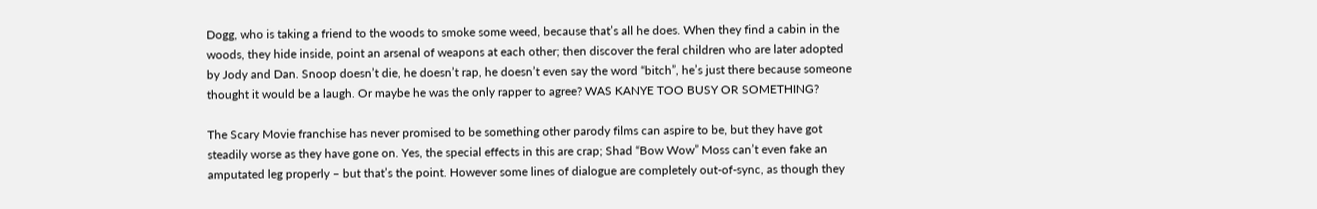Dogg, who is taking a friend to the woods to smoke some weed, because that’s all he does. When they find a cabin in the woods, they hide inside, point an arsenal of weapons at each other; then discover the feral children who are later adopted by Jody and Dan. Snoop doesn’t die, he doesn’t rap, he doesn’t even say the word “bitch”, he’s just there because someone thought it would be a laugh. Or maybe he was the only rapper to agree? WAS KANYE TOO BUSY OR SOMETHING?

The Scary Movie franchise has never promised to be something other parody films can aspire to be, but they have got steadily worse as they have gone on. Yes, the special effects in this are crap; Shad “Bow Wow” Moss can’t even fake an amputated leg properly – but that’s the point. However some lines of dialogue are completely out-of-sync, as though they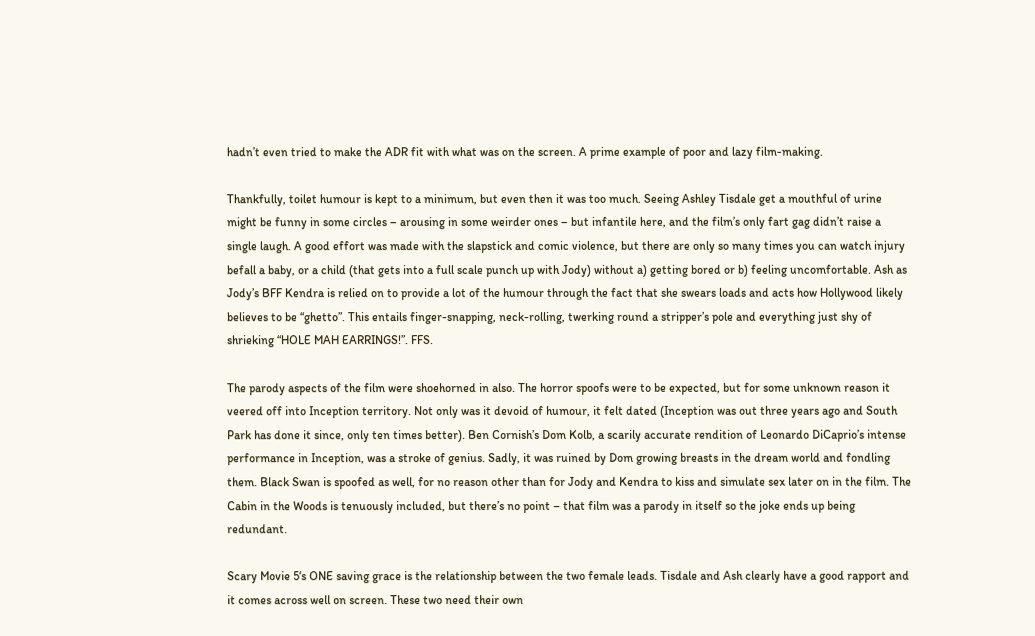hadn’t even tried to make the ADR fit with what was on the screen. A prime example of poor and lazy film-making.

Thankfully, toilet humour is kept to a minimum, but even then it was too much. Seeing Ashley Tisdale get a mouthful of urine might be funny in some circles – arousing in some weirder ones – but infantile here, and the film’s only fart gag didn’t raise a single laugh. A good effort was made with the slapstick and comic violence, but there are only so many times you can watch injury befall a baby, or a child (that gets into a full scale punch up with Jody) without a) getting bored or b) feeling uncomfortable. Ash as Jody’s BFF Kendra is relied on to provide a lot of the humour through the fact that she swears loads and acts how Hollywood likely believes to be “ghetto”. This entails finger-snapping, neck-rolling, twerking round a stripper’s pole and everything just shy of shrieking “HOLE MAH EARRINGS!”. FFS.

The parody aspects of the film were shoehorned in also. The horror spoofs were to be expected, but for some unknown reason it veered off into Inception territory. Not only was it devoid of humour, it felt dated (Inception was out three years ago and South Park has done it since, only ten times better). Ben Cornish’s Dom Kolb, a scarily accurate rendition of Leonardo DiCaprio’s intense performance in Inception, was a stroke of genius. Sadly, it was ruined by Dom growing breasts in the dream world and fondling them. Black Swan is spoofed as well, for no reason other than for Jody and Kendra to kiss and simulate sex later on in the film. The Cabin in the Woods is tenuously included, but there’s no point – that film was a parody in itself so the joke ends up being redundant.

Scary Movie 5‘s ONE saving grace is the relationship between the two female leads. Tisdale and Ash clearly have a good rapport and it comes across well on screen. These two need their own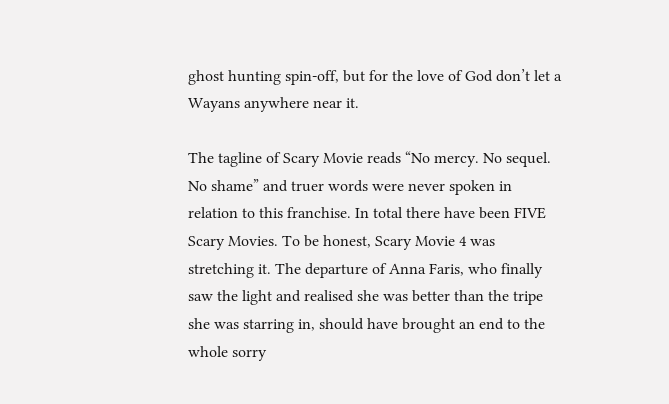ghost hunting spin-off, but for the love of God don’t let a Wayans anywhere near it.

The tagline of Scary Movie reads “No mercy. No sequel. No shame” and truer words were never spoken in relation to this franchise. In total there have been FIVE Scary Movies. To be honest, Scary Movie 4 was stretching it. The departure of Anna Faris, who finally saw the light and realised she was better than the tripe she was starring in, should have brought an end to the whole sorry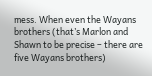mess. When even the Wayans brothers (that’s Marlon and Shawn to be precise – there are five Wayans brothers)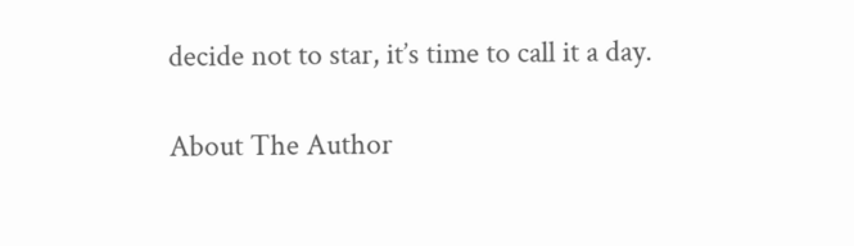decide not to star, it’s time to call it a day.

About The Author